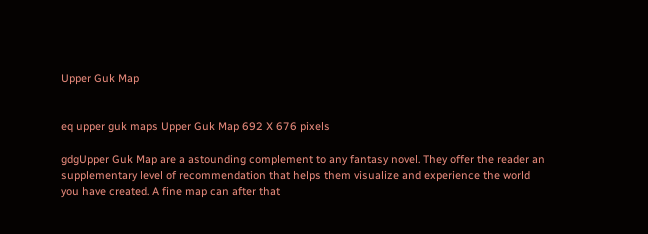Upper Guk Map


eq upper guk maps Upper Guk Map 692 X 676 pixels

gdgUpper Guk Map are a astounding complement to any fantasy novel. They offer the reader an supplementary level of recommendation that helps them visualize and experience the world you have created. A fine map can after that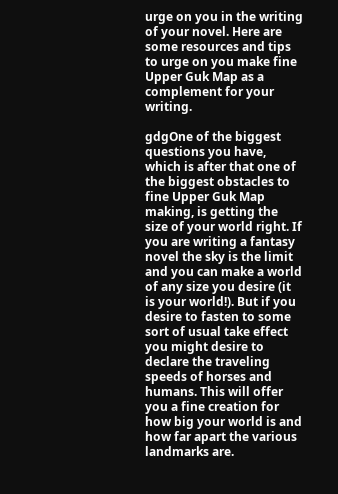urge on you in the writing of your novel. Here are some resources and tips to urge on you make fine Upper Guk Map as a complement for your writing.

gdgOne of the biggest questions you have, which is after that one of the biggest obstacles to fine Upper Guk Map making, is getting the size of your world right. If you are writing a fantasy novel the sky is the limit and you can make a world of any size you desire (it is your world!). But if you desire to fasten to some sort of usual take effect you might desire to declare the traveling speeds of horses and humans. This will offer you a fine creation for how big your world is and how far apart the various landmarks are.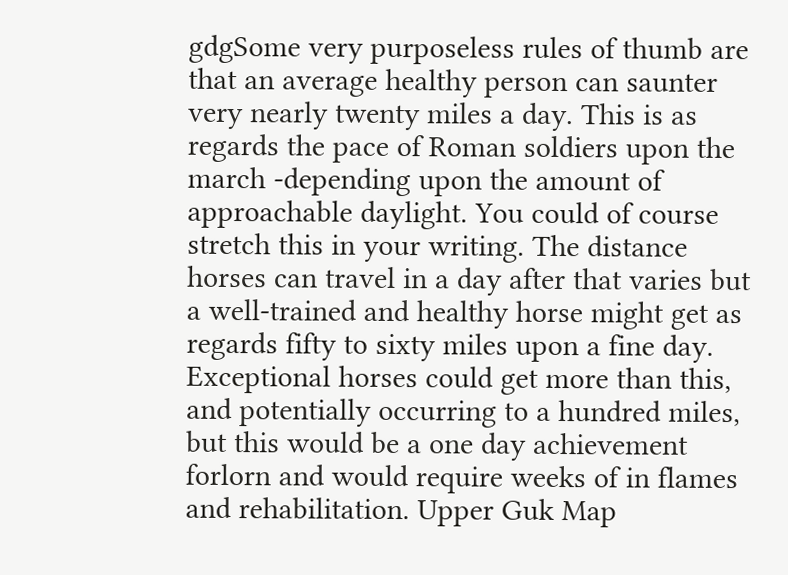gdgSome very purposeless rules of thumb are that an average healthy person can saunter very nearly twenty miles a day. This is as regards the pace of Roman soldiers upon the march -depending upon the amount of approachable daylight. You could of course stretch this in your writing. The distance horses can travel in a day after that varies but a well-trained and healthy horse might get as regards fifty to sixty miles upon a fine day. Exceptional horses could get more than this, and potentially occurring to a hundred miles, but this would be a one day achievement forlorn and would require weeks of in flames and rehabilitation. Upper Guk Map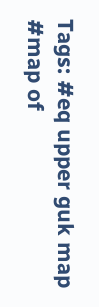Tags: #eq upper guk map #map of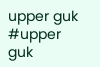upper guk #upper guk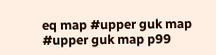eq map #upper guk map #upper guk map p99